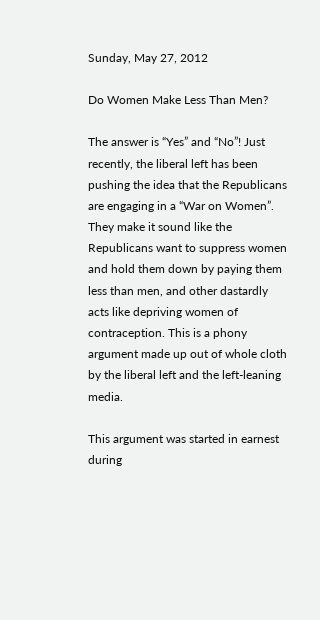Sunday, May 27, 2012

Do Women Make Less Than Men?

The answer is “Yes” and “No”! Just recently, the liberal left has been pushing the idea that the Republicans are engaging in a “War on Women”. They make it sound like the Republicans want to suppress women and hold them down by paying them less than men, and other dastardly acts like depriving women of contraception. This is a phony argument made up out of whole cloth by the liberal left and the left-leaning media.

This argument was started in earnest during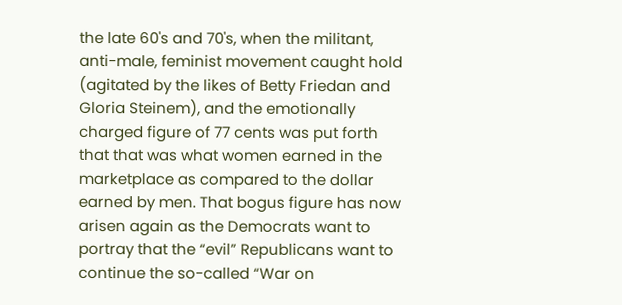the late 60's and 70's, when the militant, anti-male, feminist movement caught hold (agitated by the likes of Betty Friedan and Gloria Steinem), and the emotionally charged figure of 77 cents was put forth that that was what women earned in the marketplace as compared to the dollar earned by men. That bogus figure has now arisen again as the Democrats want to portray that the “evil” Republicans want to continue the so-called “War on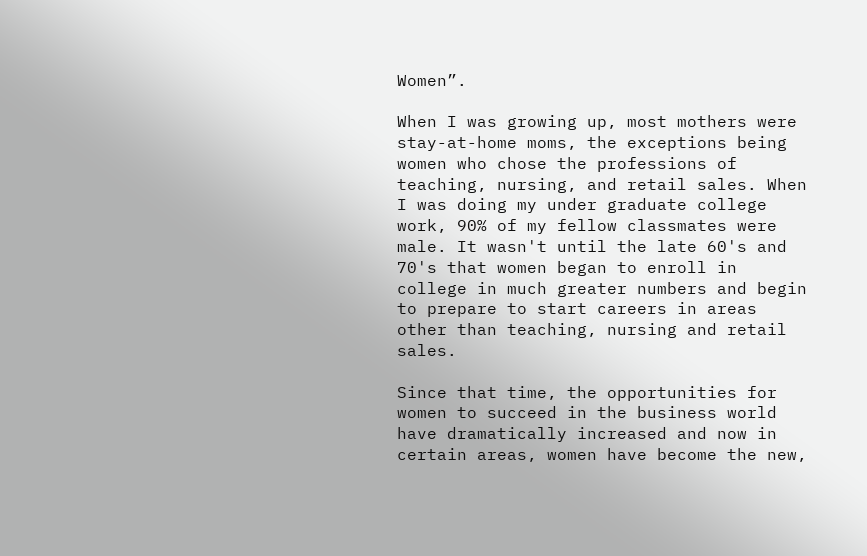Women”.

When I was growing up, most mothers were stay-at-home moms, the exceptions being women who chose the professions of teaching, nursing, and retail sales. When I was doing my under graduate college work, 90% of my fellow classmates were male. It wasn't until the late 60's and 70's that women began to enroll in college in much greater numbers and begin to prepare to start careers in areas other than teaching, nursing and retail sales.

Since that time, the opportunities for women to succeed in the business world have dramatically increased and now in certain areas, women have become the new,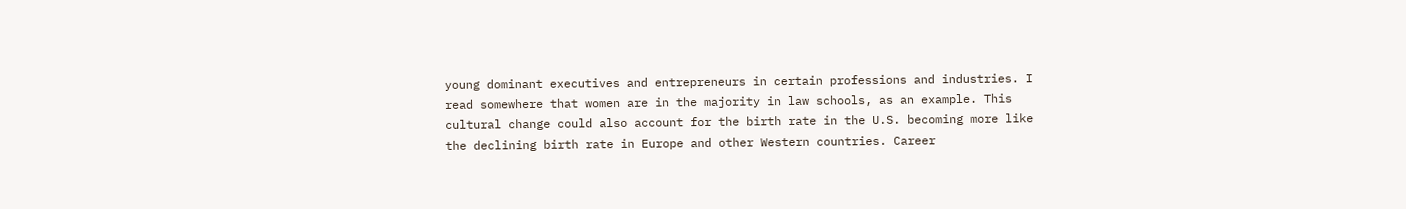young dominant executives and entrepreneurs in certain professions and industries. I read somewhere that women are in the majority in law schools, as an example. This cultural change could also account for the birth rate in the U.S. becoming more like the declining birth rate in Europe and other Western countries. Career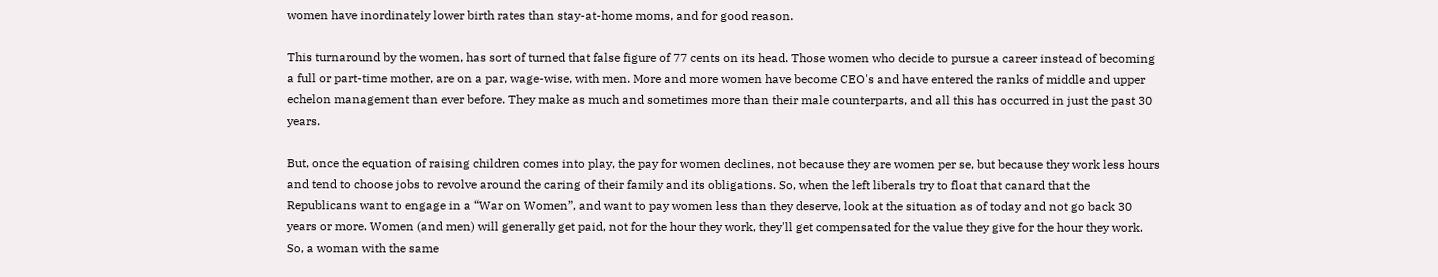women have inordinately lower birth rates than stay-at-home moms, and for good reason.

This turnaround by the women, has sort of turned that false figure of 77 cents on its head. Those women who decide to pursue a career instead of becoming a full or part-time mother, are on a par, wage-wise, with men. More and more women have become CEO's and have entered the ranks of middle and upper echelon management than ever before. They make as much and sometimes more than their male counterparts, and all this has occurred in just the past 30 years.

But, once the equation of raising children comes into play, the pay for women declines, not because they are women per se, but because they work less hours and tend to choose jobs to revolve around the caring of their family and its obligations. So, when the left liberals try to float that canard that the Republicans want to engage in a “War on Women”, and want to pay women less than they deserve, look at the situation as of today and not go back 30 years or more. Women (and men) will generally get paid, not for the hour they work, they'll get compensated for the value they give for the hour they work. So, a woman with the same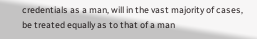credentials as a man, will in the vast majority of cases, be treated equally as to that of a man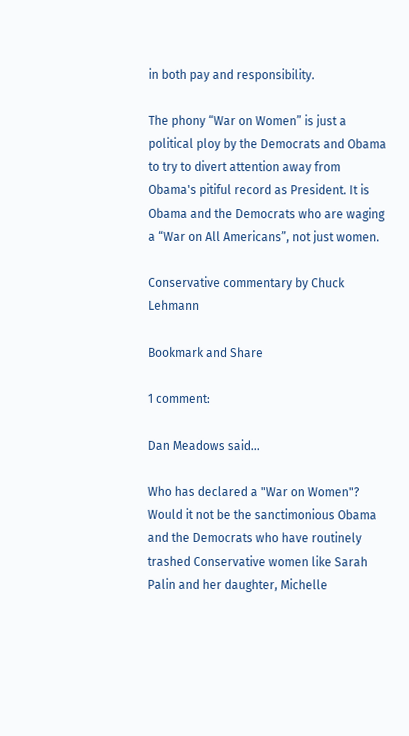in both pay and responsibility.

The phony “War on Women” is just a political ploy by the Democrats and Obama to try to divert attention away from Obama's pitiful record as President. It is Obama and the Democrats who are waging a “War on All Americans”, not just women.

Conservative commentary by Chuck Lehmann

Bookmark and Share

1 comment:

Dan Meadows said...

Who has declared a "War on Women"? Would it not be the sanctimonious Obama and the Democrats who have routinely trashed Conservative women like Sarah Palin and her daughter, Michelle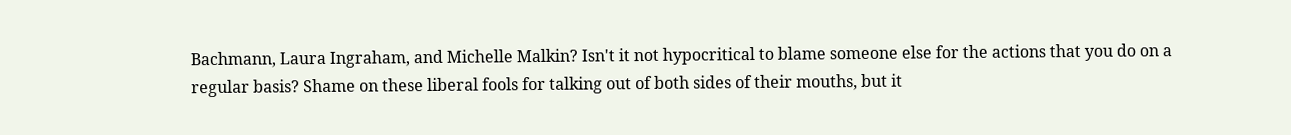Bachmann, Laura Ingraham, and Michelle Malkin? Isn't it not hypocritical to blame someone else for the actions that you do on a regular basis? Shame on these liberal fools for talking out of both sides of their mouths, but it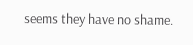seems they have no shame.